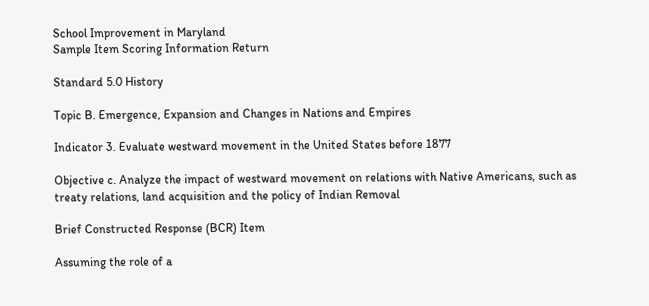School Improvement in Maryland
Sample Item Scoring Information Return

Standard 5.0 History

Topic B. Emergence, Expansion and Changes in Nations and Empires

Indicator 3. Evaluate westward movement in the United States before 1877

Objective c. Analyze the impact of westward movement on relations with Native Americans, such as treaty relations, land acquisition and the policy of Indian Removal

Brief Constructed Response (BCR) Item

Assuming the role of a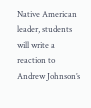Native American leader, students will write a reaction to Andrew Johnson’s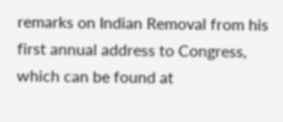remarks on Indian Removal from his first annual address to Congress, which can be found at